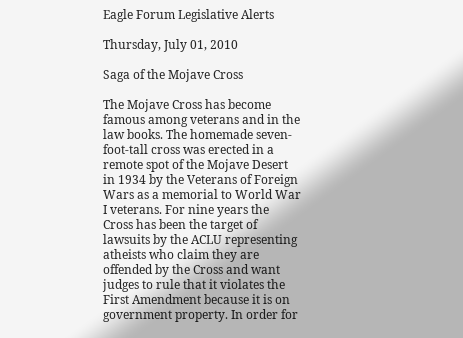Eagle Forum Legislative Alerts

Thursday, July 01, 2010

Saga of the Mojave Cross

The Mojave Cross has become famous among veterans and in the law books. The homemade seven-foot-tall cross was erected in a remote spot of the Mojave Desert in 1934 by the Veterans of Foreign Wars as a memorial to World War I veterans. For nine years the Cross has been the target of lawsuits by the ACLU representing atheists who claim they are offended by the Cross and want judges to rule that it violates the First Amendment because it is on government property. In order for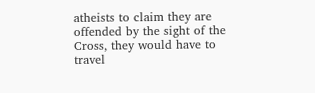atheists to claim they are offended by the sight of the Cross, they would have to travel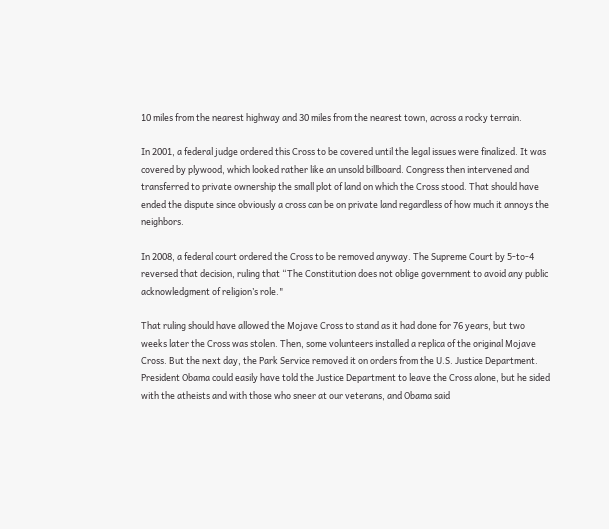10 miles from the nearest highway and 30 miles from the nearest town, across a rocky terrain.

In 2001, a federal judge ordered this Cross to be covered until the legal issues were finalized. It was covered by plywood, which looked rather like an unsold billboard. Congress then intervened and transferred to private ownership the small plot of land on which the Cross stood. That should have ended the dispute since obviously a cross can be on private land regardless of how much it annoys the neighbors.

In 2008, a federal court ordered the Cross to be removed anyway. The Supreme Court by 5-to-4 reversed that decision, ruling that “The Constitution does not oblige government to avoid any public acknowledgment of religion’s role."

That ruling should have allowed the Mojave Cross to stand as it had done for 76 years, but two weeks later the Cross was stolen. Then, some volunteers installed a replica of the original Mojave Cross. But the next day, the Park Service removed it on orders from the U.S. Justice Department. President Obama could easily have told the Justice Department to leave the Cross alone, but he sided with the atheists and with those who sneer at our veterans, and Obama said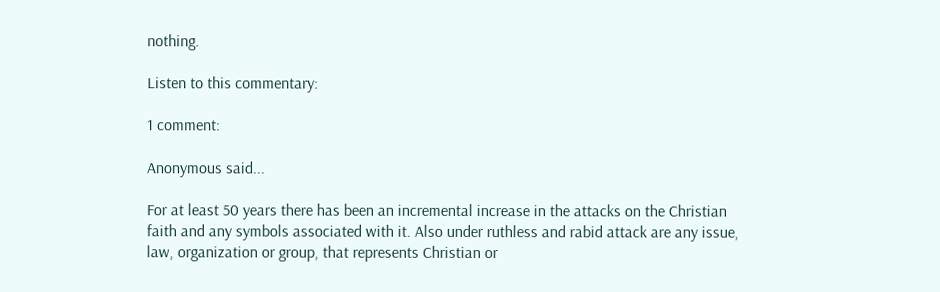nothing.

Listen to this commentary:

1 comment:

Anonymous said...

For at least 50 years there has been an incremental increase in the attacks on the Christian faith and any symbols associated with it. Also under ruthless and rabid attack are any issue, law, organization or group, that represents Christian or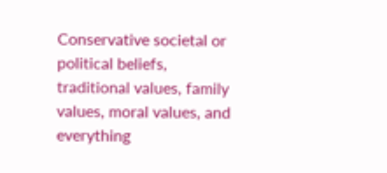Conservative societal or political beliefs, traditional values, family values, moral values, and everything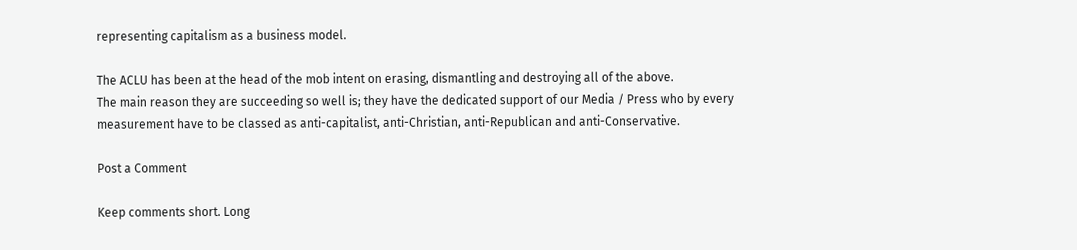representing capitalism as a business model.

The ACLU has been at the head of the mob intent on erasing, dismantling and destroying all of the above.
The main reason they are succeeding so well is; they have the dedicated support of our Media / Press who by every measurement have to be classed as anti-capitalist, anti-Christian, anti-Republican and anti-Conservative.

Post a Comment

Keep comments short. Long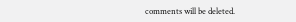comments will be deleted.